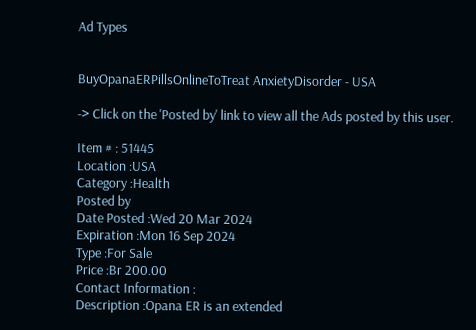Ad Types


BuyOpanaERPillsOnlineToTreat AnxietyDisorder - USA

-> Click on the 'Posted by' link to view all the Ads posted by this user.

Item # : 51445
Location :USA
Category :Health
Posted by
Date Posted :Wed 20 Mar 2024
Expiration :Mon 16 Sep 2024
Type :For Sale
Price :Br 200.00
Contact Information :
Description :Opana ER is an extended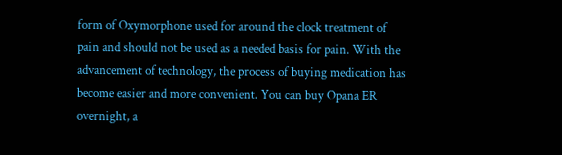form of Oxymorphone used for around the clock treatment of pain and should not be used as a needed basis for pain. With the advancement of technology, the process of buying medication has become easier and more convenient. You can buy Opana ER overnight, a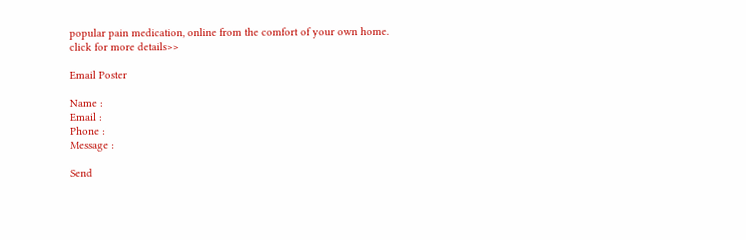popular pain medication, online from the comfort of your own home.
click for more details>>

Email Poster

Name :
Email :
Phone :
Message :

Send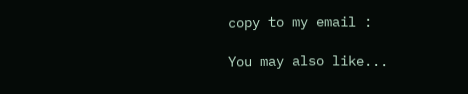copy to my email :

You may also like...